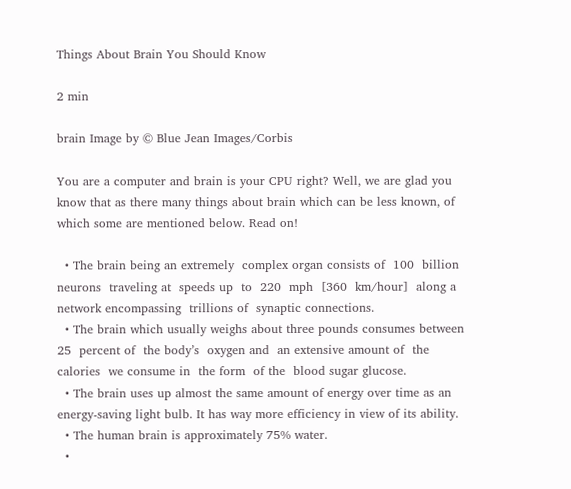Things About Brain You Should Know

2 min

brain Image by © Blue Jean Images/Corbis

You are a computer and brain is your CPU right? Well, we are glad you know that as there many things about brain which can be less known, of which some are mentioned below. Read on!

  • The brain being an extremely  complex organ consists of  100  billion neurons  traveling at  speeds up  to  220  mph  [360  km/hour]  along a  network encompassing  trillions of  synaptic connections.
  • The brain which usually weighs about three pounds consumes between  25  percent of  the body’s  oxygen and  an extensive amount of  the calories  we consume in  the form  of the  blood sugar glucose.
  • The brain uses up almost the same amount of energy over time as an energy-saving light bulb. It has way more efficiency in view of its ability.
  • The human brain is approximately 75% water.
  •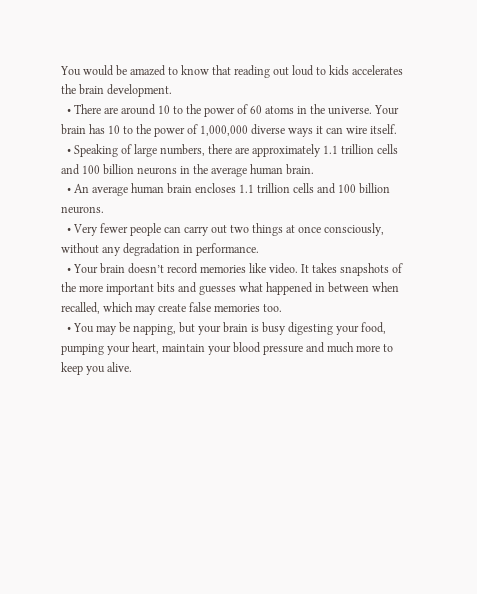You would be amazed to know that reading out loud to kids accelerates the brain development.
  • There are around 10 to the power of 60 atoms in the universe. Your brain has 10 to the power of 1,000,000 diverse ways it can wire itself.
  • Speaking of large numbers, there are approximately 1.1 trillion cells and 100 billion neurons in the average human brain.
  • An average human brain encloses 1.1 trillion cells and 100 billion neurons.
  • Very fewer people can carry out two things at once consciously, without any degradation in performance.
  • Your brain doesn’t record memories like video. It takes snapshots of the more important bits and guesses what happened in between when recalled, which may create false memories too.
  • You may be napping, but your brain is busy digesting your food, pumping your heart, maintain your blood pressure and much more to keep you alive.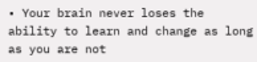• Your brain never loses the ability to learn and change as long as you are not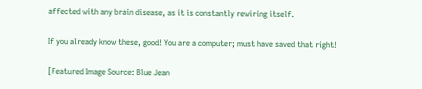affected with any brain disease, as it is constantly rewiring itself.

If you already know these, good! You are a computer; must have saved that right!

[Featured Image Source: Blue Jean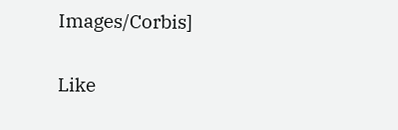Images/Corbis]

Like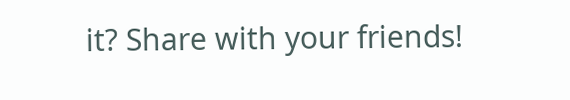it? Share with your friends!